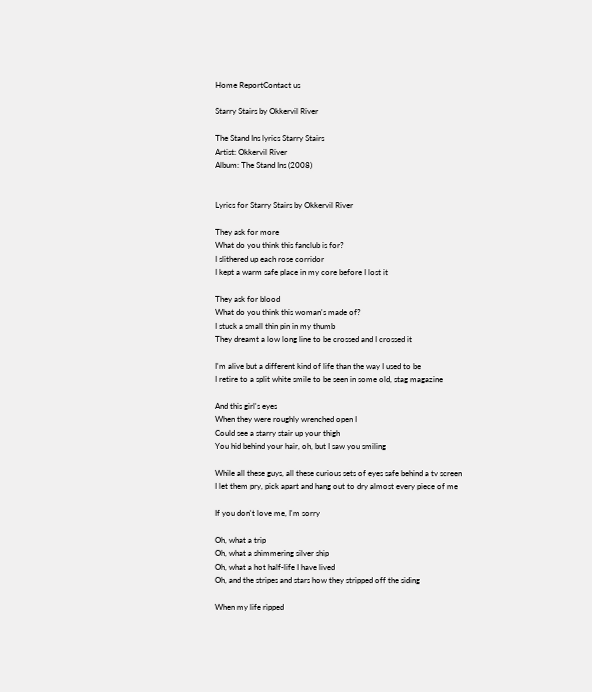Home ReportContact us

Starry Stairs by Okkervil River

The Stand Ins lyrics Starry Stairs
Artist: Okkervil River
Album: The Stand Ins (2008)


Lyrics for Starry Stairs by Okkervil River

They ask for more
What do you think this fanclub is for?
I slithered up each rose corridor
I kept a warm safe place in my core before I lost it

They ask for blood
What do you think this woman's made of?
I stuck a small thin pin in my thumb
They dreamt a low long line to be crossed and I crossed it

I'm alive but a different kind of life than the way I used to be
I retire to a split white smile to be seen in some old, stag magazine

And this girl's eyes
When they were roughly wrenched open I
Could see a starry stair up your thigh
You hid behind your hair, oh, but I saw you smiling

While all these guys, all these curious sets of eyes safe behind a tv screen
I let them pry, pick apart and hang out to dry almost every piece of me

If you don't love me, I'm sorry

Oh, what a trip
Oh, what a shimmering silver ship
Oh, what a hot half-life I have lived
Oh, and the stripes and stars how they stripped off the siding

When my life ripped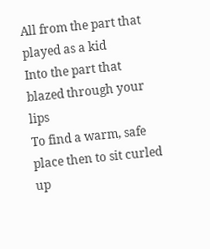All from the part that played as a kid
Into the part that blazed through your lips
To find a warm, safe place then to sit curled up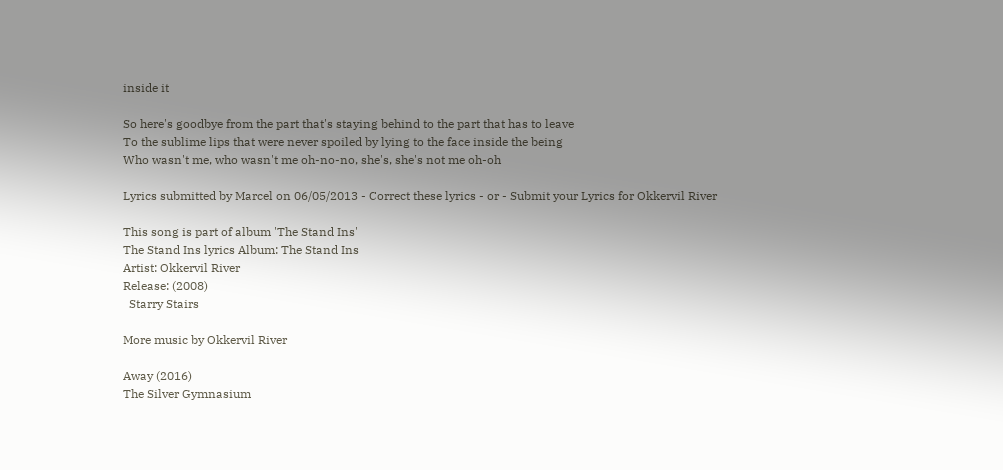inside it

So here's goodbye from the part that's staying behind to the part that has to leave
To the sublime lips that were never spoiled by lying to the face inside the being
Who wasn't me, who wasn't me oh-no-no, she's, she's not me oh-oh

Lyrics submitted by Marcel on 06/05/2013 - Correct these lyrics - or - Submit your Lyrics for Okkervil River

This song is part of album 'The Stand Ins'
The Stand Ins lyrics Album: The Stand Ins
Artist: Okkervil River
Release: (2008)
  Starry Stairs

More music by Okkervil River

Away (2016)
The Silver Gymnasium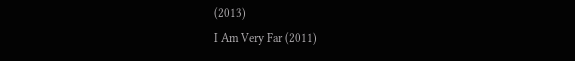(2013)
I Am Very Far (2011)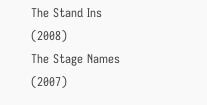The Stand Ins (2008)
The Stage Names (2007)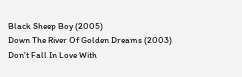Black Sheep Boy (2005)
Down The River Of Golden Dreams (2003)
Don't Fall In Love With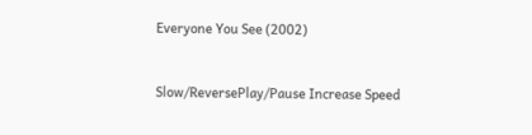Everyone You See (2002)



Slow/ReversePlay/Pause Increase Speed